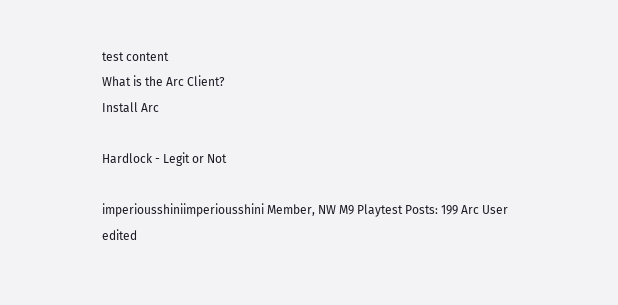test content
What is the Arc Client?
Install Arc

Hardlock - Legit or Not

imperiousshiniimperiousshini Member, NW M9 Playtest Posts: 199 Arc User
edited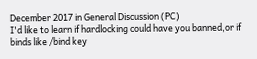December 2017 in General Discussion (PC)
I'd like to learn if hardlocking could have you banned,or if binds like /bind key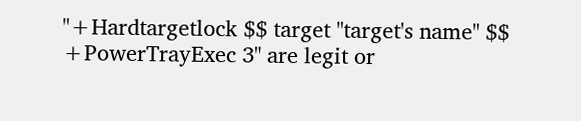"+Hardtargetlock $$ target "target's name" $$ +PowerTrayExec 3" are legit or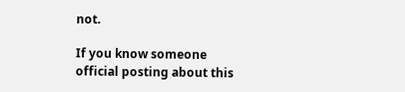not.

If you know someone official posting about this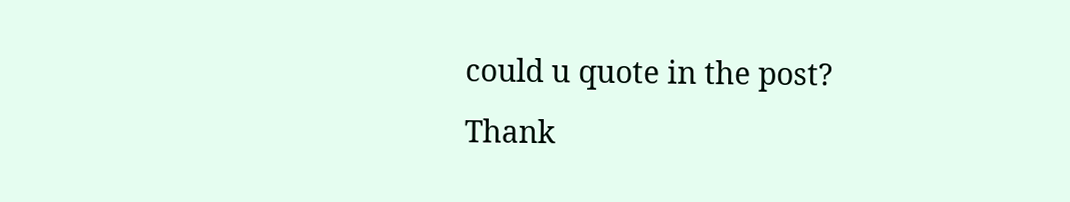could u quote in the post?
Thank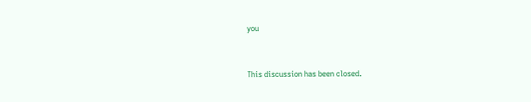you


This discussion has been closed.